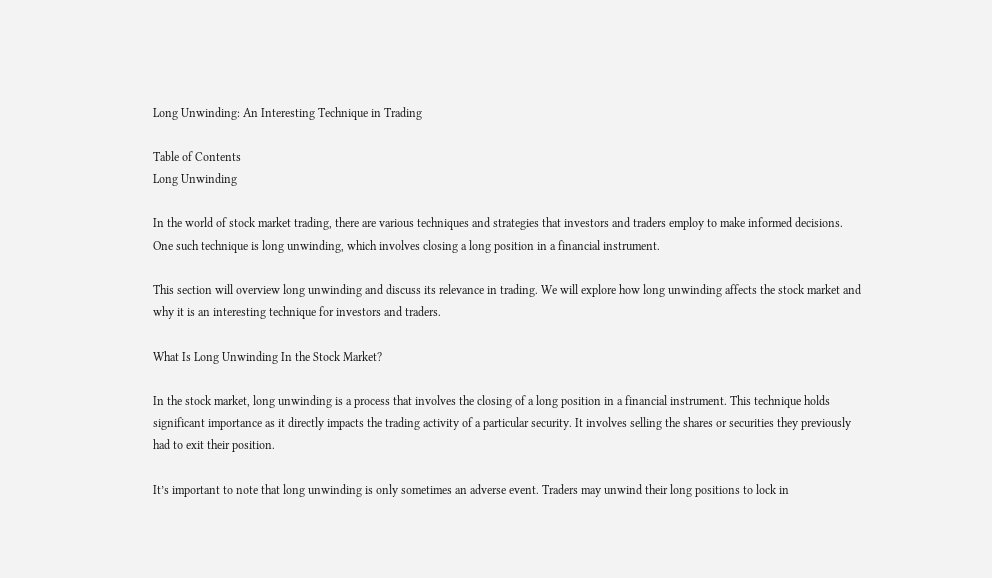Long Unwinding: An Interesting Technique in Trading

Table of Contents
Long Unwinding

In the world of stock market trading, there are various techniques and strategies that investors and traders employ to make informed decisions. One such technique is long unwinding, which involves closing a long position in a financial instrument.

This section will overview long unwinding and discuss its relevance in trading. We will explore how long unwinding affects the stock market and why it is an interesting technique for investors and traders.

What Is Long Unwinding In the Stock Market?

In the stock market, long unwinding is a process that involves the closing of a long position in a financial instrument. This technique holds significant importance as it directly impacts the trading activity of a particular security. It involves selling the shares or securities they previously had to exit their position.

It’s important to note that long unwinding is only sometimes an adverse event. Traders may unwind their long positions to lock in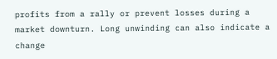profits from a rally or prevent losses during a market downturn. Long unwinding can also indicate a change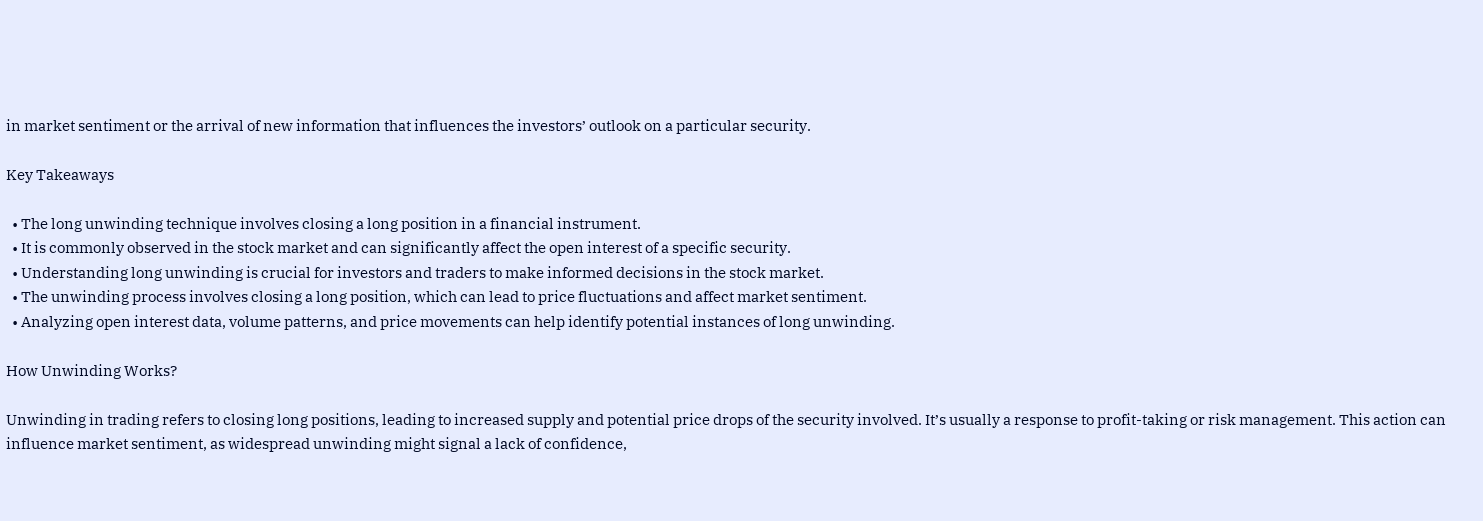in market sentiment or the arrival of new information that influences the investors’ outlook on a particular security.

Key Takeaways

  • The long unwinding technique involves closing a long position in a financial instrument.
  • It is commonly observed in the stock market and can significantly affect the open interest of a specific security.
  • Understanding long unwinding is crucial for investors and traders to make informed decisions in the stock market.
  • The unwinding process involves closing a long position, which can lead to price fluctuations and affect market sentiment.
  • Analyzing open interest data, volume patterns, and price movements can help identify potential instances of long unwinding.

How Unwinding Works?

Unwinding in trading refers to closing long positions, leading to increased supply and potential price drops of the security involved. It’s usually a response to profit-taking or risk management. This action can influence market sentiment, as widespread unwinding might signal a lack of confidence,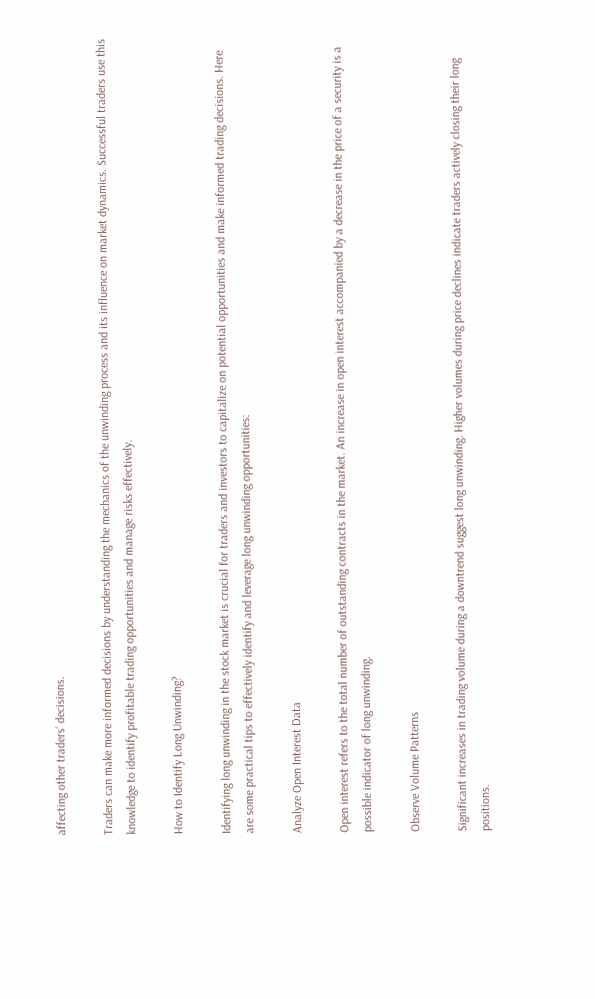affecting other traders’ decisions.

Traders can make more informed decisions by understanding the mechanics of the unwinding process and its influence on market dynamics. Successful traders use this knowledge to identify profitable trading opportunities and manage risks effectively.

How to Identify Long Unwinding?

Identifying long unwinding in the stock market is crucial for traders and investors to capitalize on potential opportunities and make informed trading decisions. Here are some practical tips to effectively identify and leverage long unwinding opportunities:

Analyze Open Interest Data

Open interest refers to the total number of outstanding contracts in the market. An increase in open interest accompanied by a decrease in the price of a security is a possible indicator of long unwinding.

Observe Volume Patterns

Significant increases in trading volume during a downtrend suggest long unwinding. Higher volumes during price declines indicate traders actively closing their long positions.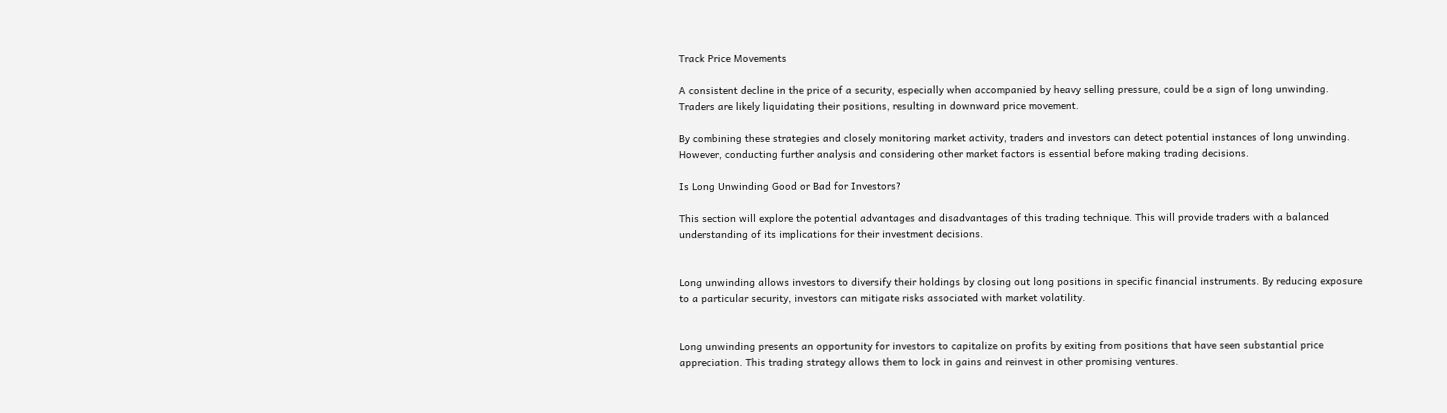Track Price Movements

A consistent decline in the price of a security, especially when accompanied by heavy selling pressure, could be a sign of long unwinding. Traders are likely liquidating their positions, resulting in downward price movement.

By combining these strategies and closely monitoring market activity, traders and investors can detect potential instances of long unwinding. However, conducting further analysis and considering other market factors is essential before making trading decisions.

Is Long Unwinding Good or Bad for Investors?

This section will explore the potential advantages and disadvantages of this trading technique. This will provide traders with a balanced understanding of its implications for their investment decisions.


Long unwinding allows investors to diversify their holdings by closing out long positions in specific financial instruments. By reducing exposure to a particular security, investors can mitigate risks associated with market volatility.


Long unwinding presents an opportunity for investors to capitalize on profits by exiting from positions that have seen substantial price appreciation. This trading strategy allows them to lock in gains and reinvest in other promising ventures.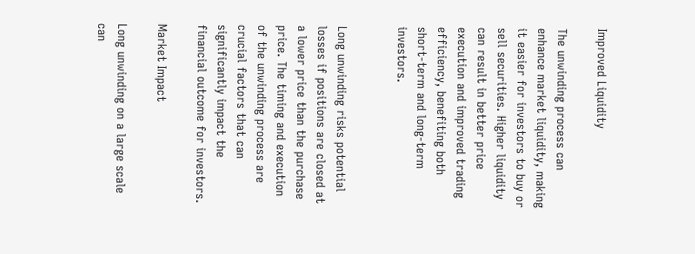Improved Liquidity

The unwinding process can enhance market liquidity, making it easier for investors to buy or sell securities. Higher liquidity can result in better price execution and improved trading efficiency, benefiting both short-term and long-term investors.


Long unwinding risks potential losses if positions are closed at a lower price than the purchase price. The timing and execution of the unwinding process are crucial factors that can significantly impact the financial outcome for investors.

Market Impact

Long unwinding on a large scale can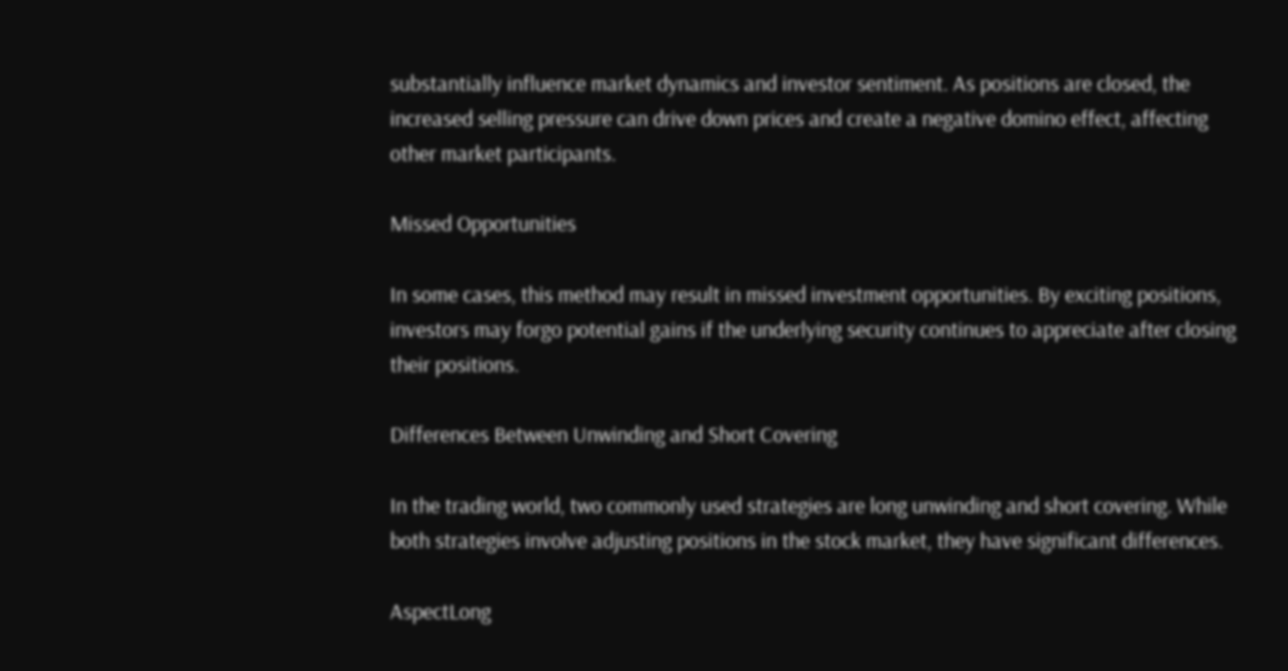substantially influence market dynamics and investor sentiment. As positions are closed, the increased selling pressure can drive down prices and create a negative domino effect, affecting other market participants.

Missed Opportunities

In some cases, this method may result in missed investment opportunities. By exciting positions, investors may forgo potential gains if the underlying security continues to appreciate after closing their positions.

Differences Between Unwinding and Short Covering

In the trading world, two commonly used strategies are long unwinding and short covering. While both strategies involve adjusting positions in the stock market, they have significant differences.

AspectLong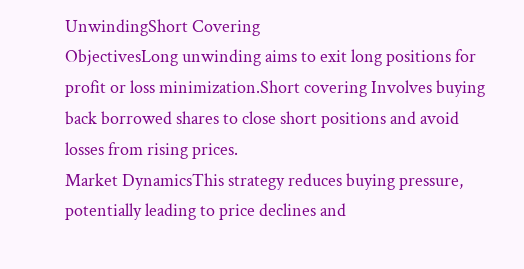UnwindingShort Covering
ObjectivesLong unwinding aims to exit long positions for profit or loss minimization.Short covering Involves buying back borrowed shares to close short positions and avoid losses from rising prices.
Market DynamicsThis strategy reduces buying pressure, potentially leading to price declines and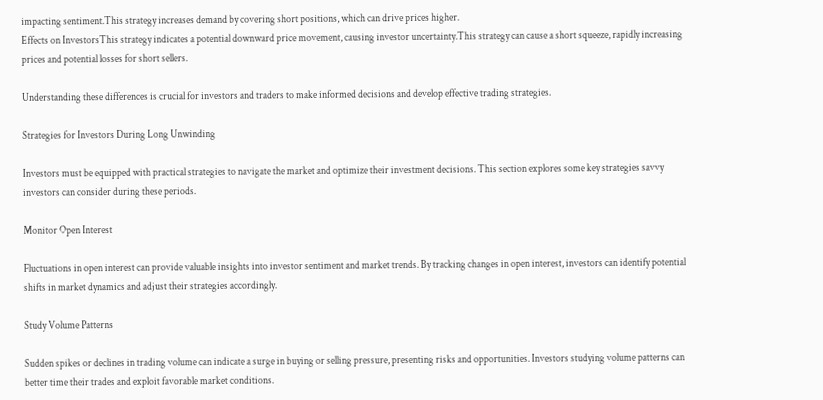impacting sentiment.This strategy increases demand by covering short positions, which can drive prices higher.
Effects on InvestorsThis strategy indicates a potential downward price movement, causing investor uncertainty.This strategy can cause a short squeeze, rapidly increasing prices and potential losses for short sellers.

Understanding these differences is crucial for investors and traders to make informed decisions and develop effective trading strategies.

Strategies for Investors During Long Unwinding

Investors must be equipped with practical strategies to navigate the market and optimize their investment decisions. This section explores some key strategies savvy investors can consider during these periods.

Monitor Open Interest

Fluctuations in open interest can provide valuable insights into investor sentiment and market trends. By tracking changes in open interest, investors can identify potential shifts in market dynamics and adjust their strategies accordingly.

Study Volume Patterns

Sudden spikes or declines in trading volume can indicate a surge in buying or selling pressure, presenting risks and opportunities. Investors studying volume patterns can better time their trades and exploit favorable market conditions.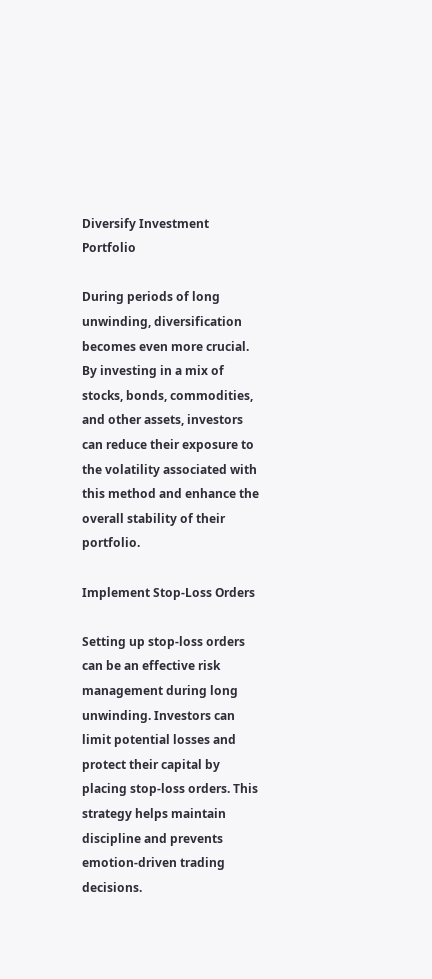Diversify Investment Portfolio

During periods of long unwinding, diversification becomes even more crucial. By investing in a mix of stocks, bonds, commodities, and other assets, investors can reduce their exposure to the volatility associated with this method and enhance the overall stability of their portfolio.

Implement Stop-Loss Orders

Setting up stop-loss orders can be an effective risk management during long unwinding. Investors can limit potential losses and protect their capital by placing stop-loss orders. This strategy helps maintain discipline and prevents emotion-driven trading decisions.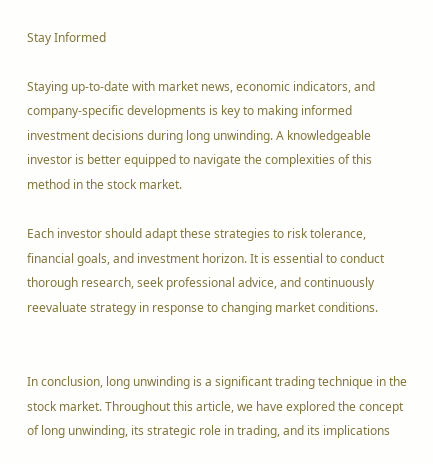Stay Informed

Staying up-to-date with market news, economic indicators, and company-specific developments is key to making informed investment decisions during long unwinding. A knowledgeable investor is better equipped to navigate the complexities of this method in the stock market.

Each investor should adapt these strategies to risk tolerance, financial goals, and investment horizon. It is essential to conduct thorough research, seek professional advice, and continuously reevaluate strategy in response to changing market conditions.


In conclusion, long unwinding is a significant trading technique in the stock market. Throughout this article, we have explored the concept of long unwinding, its strategic role in trading, and its implications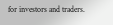for investors and traders.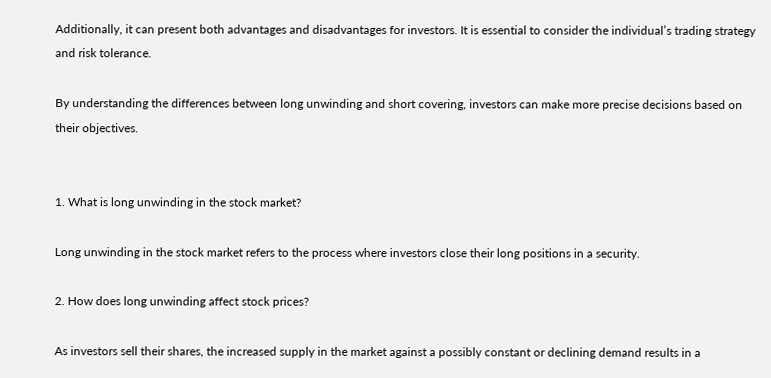Additionally, it can present both advantages and disadvantages for investors. It is essential to consider the individual’s trading strategy and risk tolerance.

By understanding the differences between long unwinding and short covering, investors can make more precise decisions based on their objectives.


1. What is long unwinding in the stock market?

Long unwinding in the stock market refers to the process where investors close their long positions in a security.

2. How does long unwinding affect stock prices?

As investors sell their shares, the increased supply in the market against a possibly constant or declining demand results in a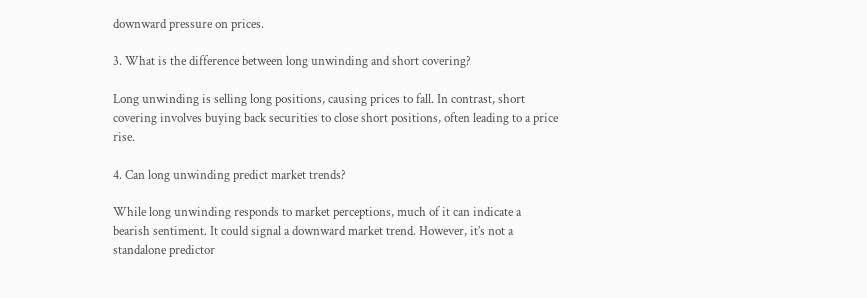downward pressure on prices.

3. What is the difference between long unwinding and short covering?

Long unwinding is selling long positions, causing prices to fall. In contrast, short covering involves buying back securities to close short positions, often leading to a price rise.

4. Can long unwinding predict market trends?

While long unwinding responds to market perceptions, much of it can indicate a bearish sentiment. It could signal a downward market trend. However, it’s not a standalone predictor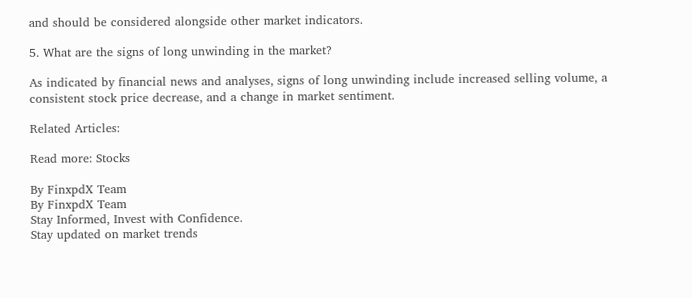and should be considered alongside other market indicators.

5. What are the signs of long unwinding in the market?

As indicated by financial news and analyses, signs of long unwinding include increased selling volume, a consistent stock price decrease, and a change in market sentiment.

Related Articles:

Read more: Stocks

By FinxpdX Team
By FinxpdX Team
Stay Informed, Invest with Confidence.
Stay updated on market trends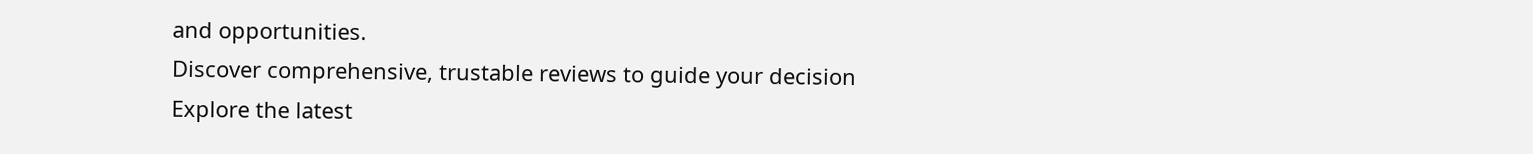and opportunities.
Discover comprehensive, trustable reviews to guide your decision
Explore the latest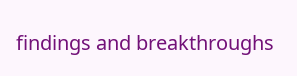findings and breakthroughs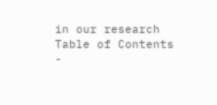in our research
Table of Contents
-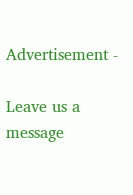Advertisement -

Leave us a message